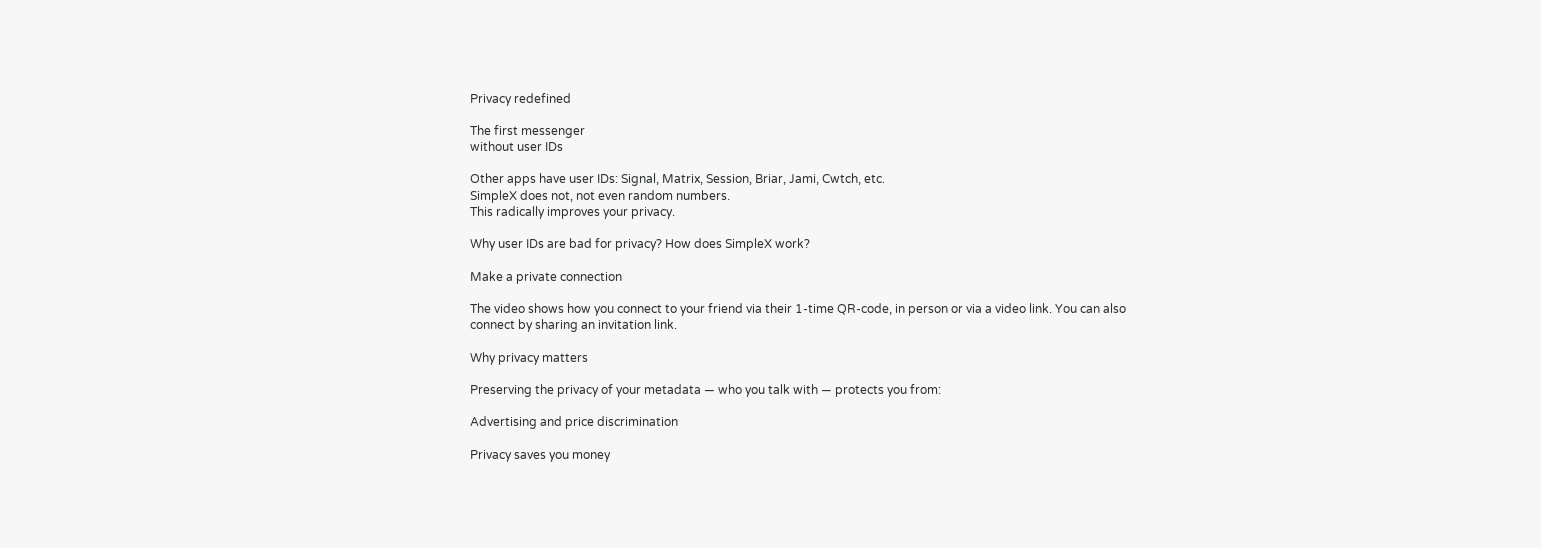Privacy redefined

The first messenger
without user IDs

Other apps have user IDs: Signal, Matrix, Session, Briar, Jami, Cwtch, etc.
SimpleX does not, not even random numbers.
This radically improves your privacy.

Why user IDs are bad for privacy? How does SimpleX work?

Make a private connection

The video shows how you connect to your friend via their 1-time QR-code, in person or via a video link. You can also connect by sharing an invitation link.

Why privacy matters

Preserving the privacy of your metadata — who you talk with — protects you from:

Advertising and price discrimination

Privacy saves you money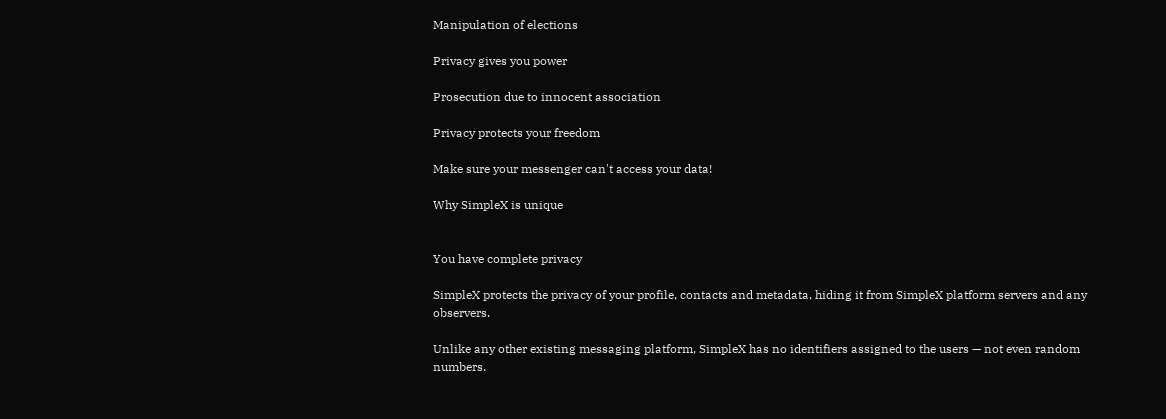Manipulation of elections

Privacy gives you power

Prosecution due to innocent association

Privacy protects your freedom

Make sure your messenger can't access your data!

Why SimpleX is unique


You have complete privacy

SimpleX protects the privacy of your profile, contacts and metadata, hiding it from SimpleX platform servers and any observers.

Unlike any other existing messaging platform, SimpleX has no identifiers assigned to the users — not even random numbers.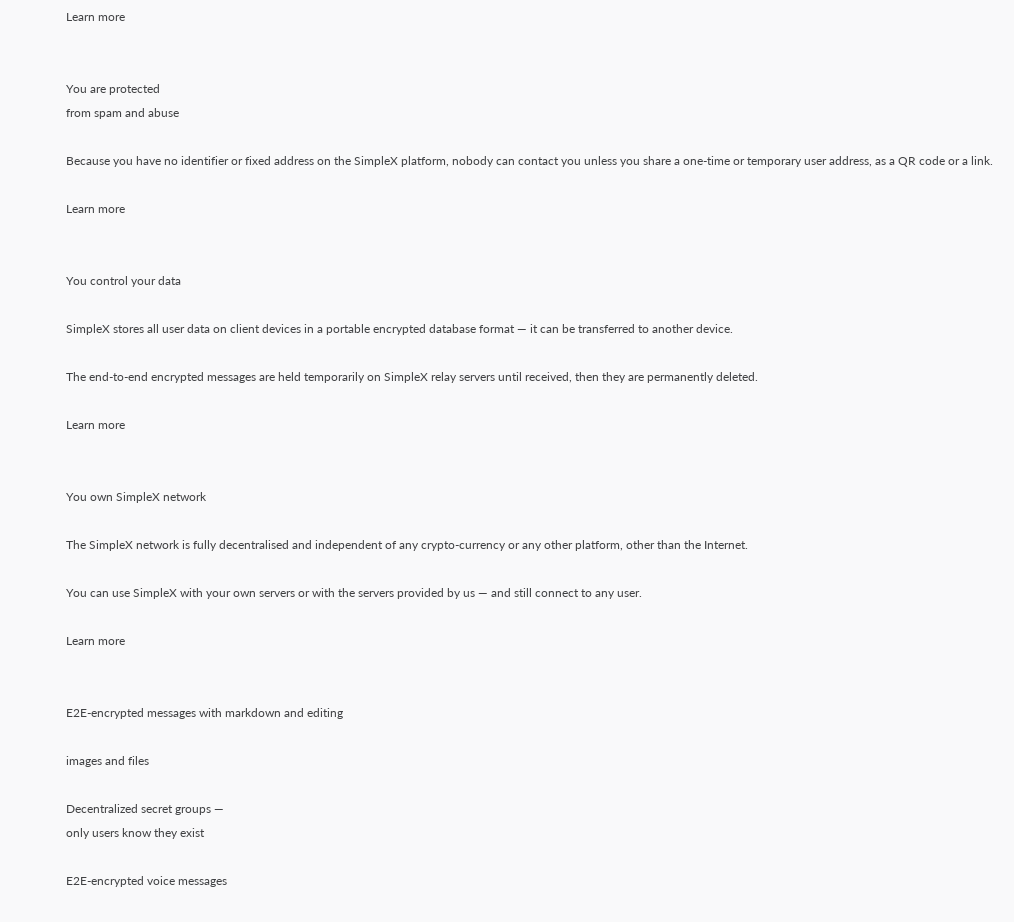Learn more


You are protected
from spam and abuse

Because you have no identifier or fixed address on the SimpleX platform, nobody can contact you unless you share a one-time or temporary user address, as a QR code or a link.

Learn more


You control your data

SimpleX stores all user data on client devices in a portable encrypted database format — it can be transferred to another device.

The end-to-end encrypted messages are held temporarily on SimpleX relay servers until received, then they are permanently deleted.

Learn more


You own SimpleX network

The SimpleX network is fully decentralised and independent of any crypto-currency or any other platform, other than the Internet.

You can use SimpleX with your own servers or with the servers provided by us — and still connect to any user.

Learn more


E2E-encrypted messages with markdown and editing

images and files

Decentralized secret groups —
only users know they exist

E2E-encrypted voice messages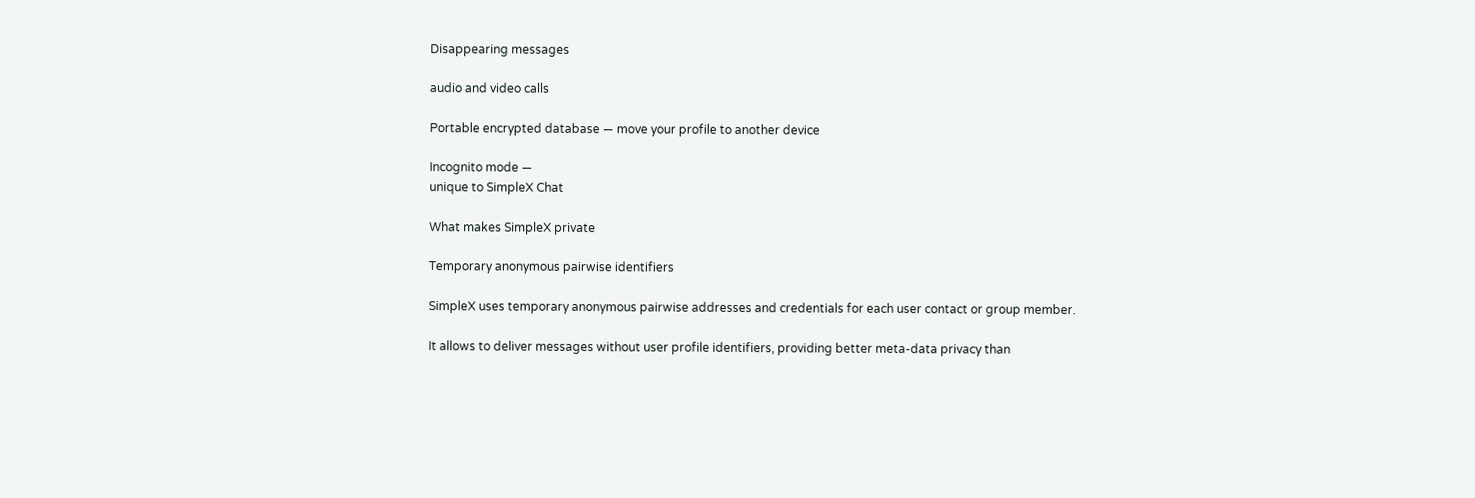Disappearing messages

audio and video calls

Portable encrypted database — move your profile to another device

Incognito mode —
unique to SimpleX Chat

What makes SimpleX private

Temporary anonymous pairwise identifiers

SimpleX uses temporary anonymous pairwise addresses and credentials for each user contact or group member.

It allows to deliver messages without user profile identifiers, providing better meta-data privacy than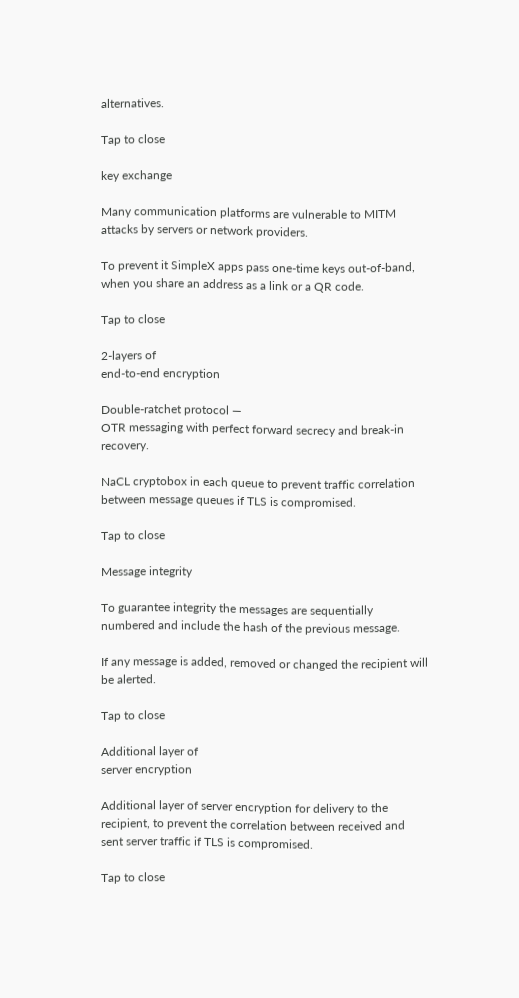alternatives.

Tap to close

key exchange

Many communication platforms are vulnerable to MITM attacks by servers or network providers.

To prevent it SimpleX apps pass one-time keys out-of-band, when you share an address as a link or a QR code.

Tap to close

2-layers of
end-to-end encryption

Double-ratchet protocol —
OTR messaging with perfect forward secrecy and break-in recovery.

NaCL cryptobox in each queue to prevent traffic correlation between message queues if TLS is compromised.

Tap to close

Message integrity

To guarantee integrity the messages are sequentially numbered and include the hash of the previous message.

If any message is added, removed or changed the recipient will be alerted.

Tap to close

Additional layer of
server encryption

Additional layer of server encryption for delivery to the recipient, to prevent the correlation between received and sent server traffic if TLS is compromised.

Tap to close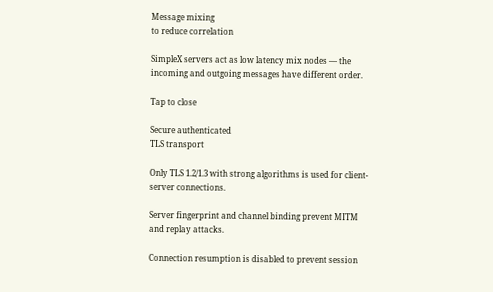Message mixing
to reduce correlation

SimpleX servers act as low latency mix nodes — the incoming and outgoing messages have different order.

Tap to close

Secure authenticated
TLS transport

Only TLS 1.2/1.3 with strong algorithms is used for client-server connections.

Server fingerprint and channel binding prevent MITM and replay attacks.

Connection resumption is disabled to prevent session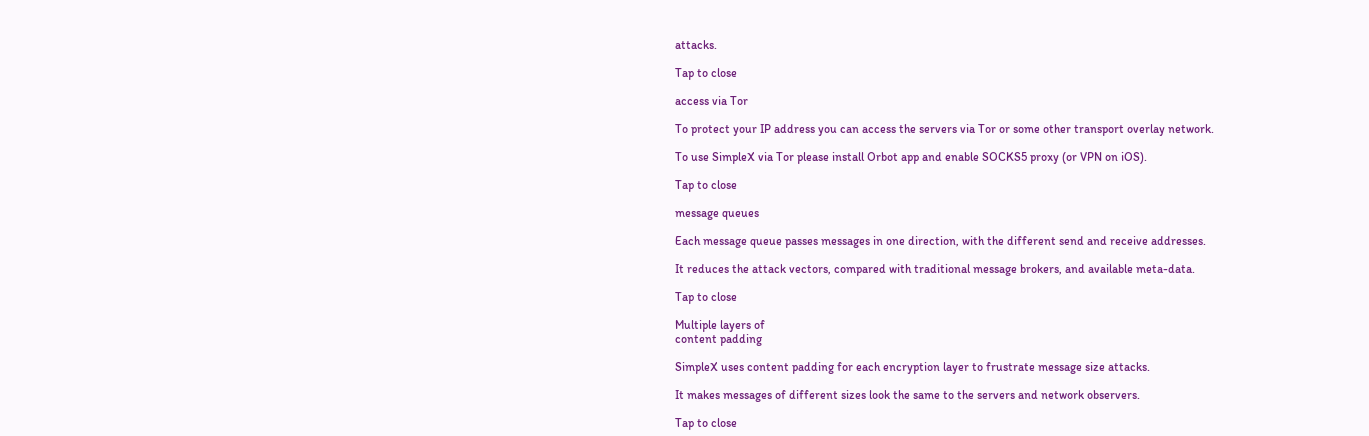attacks.

Tap to close

access via Tor

To protect your IP address you can access the servers via Tor or some other transport overlay network.

To use SimpleX via Tor please install Orbot app and enable SOCKS5 proxy (or VPN on iOS).

Tap to close

message queues

Each message queue passes messages in one direction, with the different send and receive addresses.

It reduces the attack vectors, compared with traditional message brokers, and available meta-data.

Tap to close

Multiple layers of
content padding

SimpleX uses content padding for each encryption layer to frustrate message size attacks.

It makes messages of different sizes look the same to the servers and network observers.

Tap to close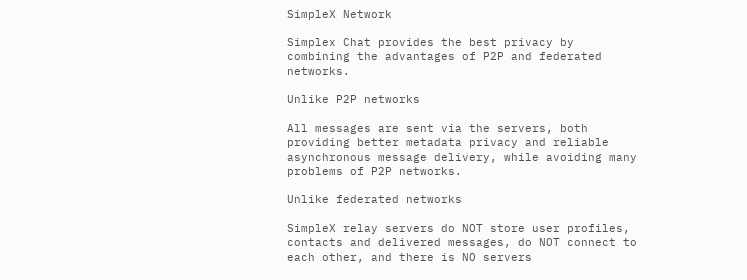SimpleX Network

Simplex Chat provides the best privacy by combining the advantages of P2P and federated networks.

Unlike P2P networks

All messages are sent via the servers, both providing better metadata privacy and reliable asynchronous message delivery, while avoiding many problems of P2P networks.

Unlike federated networks

SimpleX relay servers do NOT store user profiles, contacts and delivered messages, do NOT connect to each other, and there is NO servers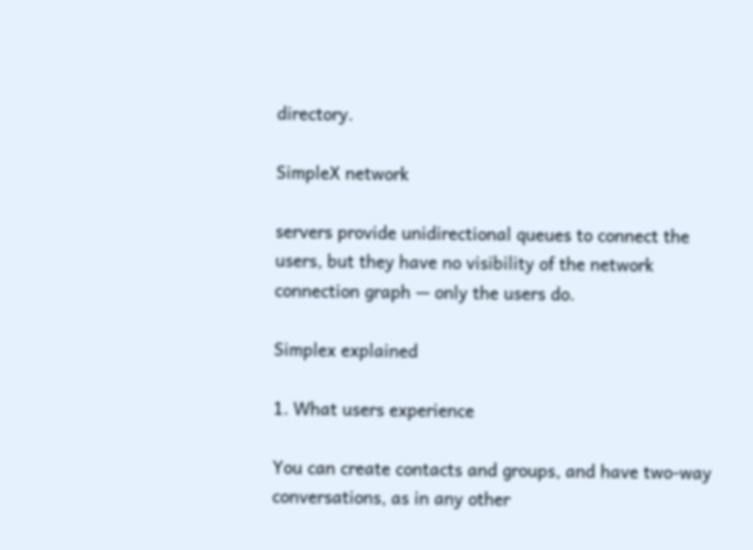directory.

SimpleX network

servers provide unidirectional queues to connect the users, but they have no visibility of the network connection graph — only the users do.

Simplex explained

1. What users experience

You can create contacts and groups, and have two-way conversations, as in any other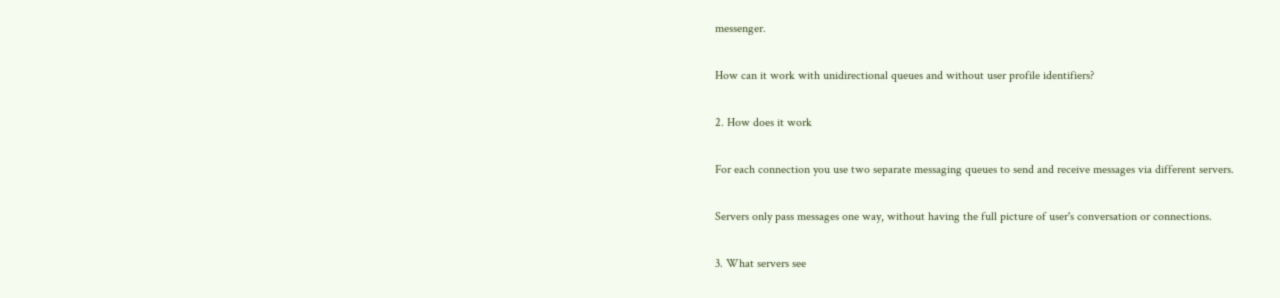messenger.

How can it work with unidirectional queues and without user profile identifiers?

2. How does it work

For each connection you use two separate messaging queues to send and receive messages via different servers.

Servers only pass messages one way, without having the full picture of user's conversation or connections.

3. What servers see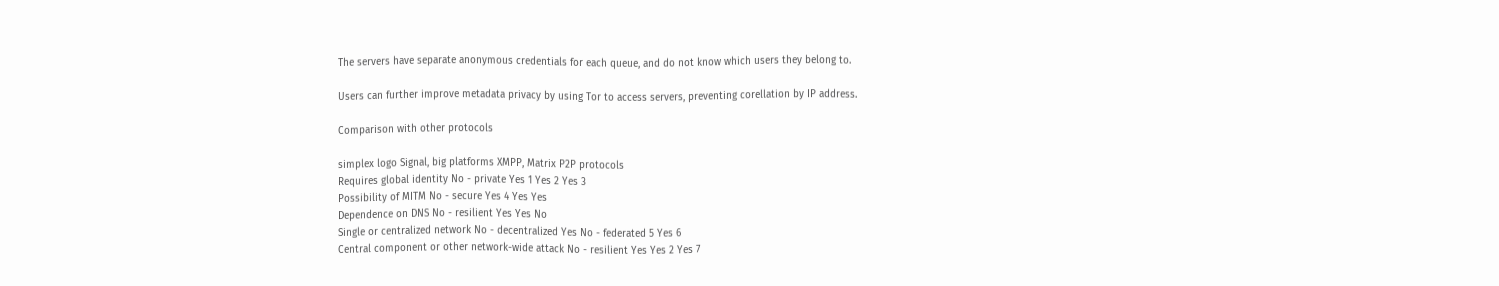The servers have separate anonymous credentials for each queue, and do not know which users they belong to.

Users can further improve metadata privacy by using Tor to access servers, preventing corellation by IP address.

Comparison with other protocols

simplex logo Signal, big platforms XMPP, Matrix P2P protocols
Requires global identity No - private Yes 1 Yes 2 Yes 3
Possibility of MITM No - secure Yes 4 Yes Yes
Dependence on DNS No - resilient Yes Yes No
Single or centralized network No - decentralized Yes No - federated 5 Yes 6
Central component or other network-wide attack No - resilient Yes Yes 2 Yes 7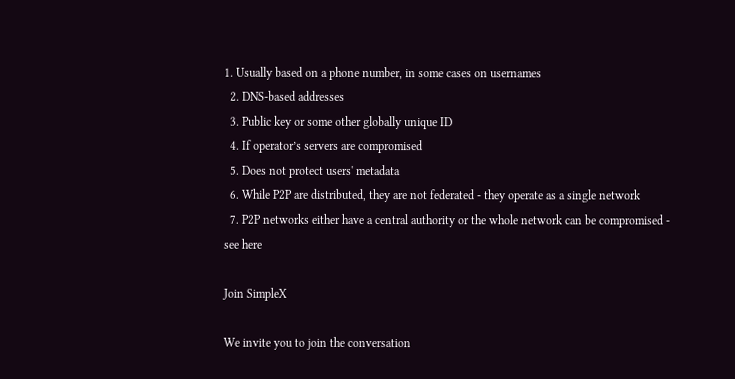1. Usually based on a phone number, in some cases on usernames
  2. DNS-based addresses
  3. Public key or some other globally unique ID
  4. If operator’s servers are compromised
  5. Does not protect users' metadata
  6. While P2P are distributed, they are not federated - they operate as a single network
  7. P2P networks either have a central authority or the whole network can be compromised - see here

Join SimpleX

We invite you to join the conversation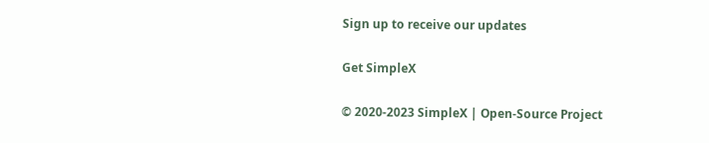Sign up to receive our updates

Get SimpleX

© 2020-2023 SimpleX | Open-Source Project